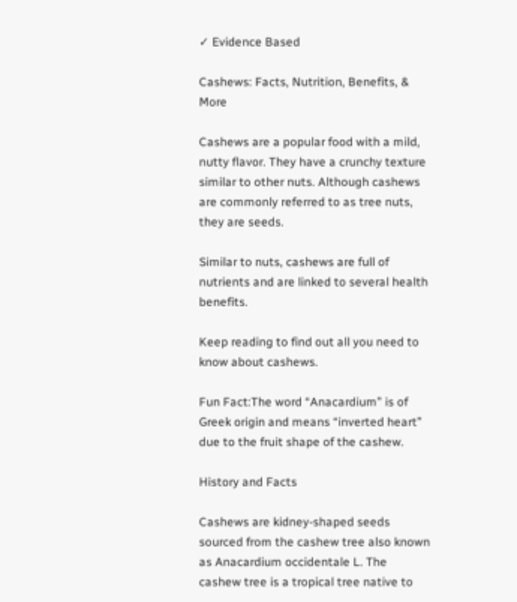✓ Evidence Based

Cashews: Facts, Nutrition, Benefits, & More

Cashews are a popular food with a mild, nutty flavor. They have a crunchy texture similar to other nuts. Although cashews are commonly referred to as tree nuts, they are seeds.

Similar to nuts, cashews are full of nutrients and are linked to several health benefits.

Keep reading to find out all you need to know about cashews.

Fun Fact:The word “Anacardium” is of Greek origin and means “inverted heart” due to the fruit shape of the cashew.

History and Facts

Cashews are kidney-shaped seeds sourced from the cashew tree also known as Anacardium occidentale L. The cashew tree is a tropical tree native to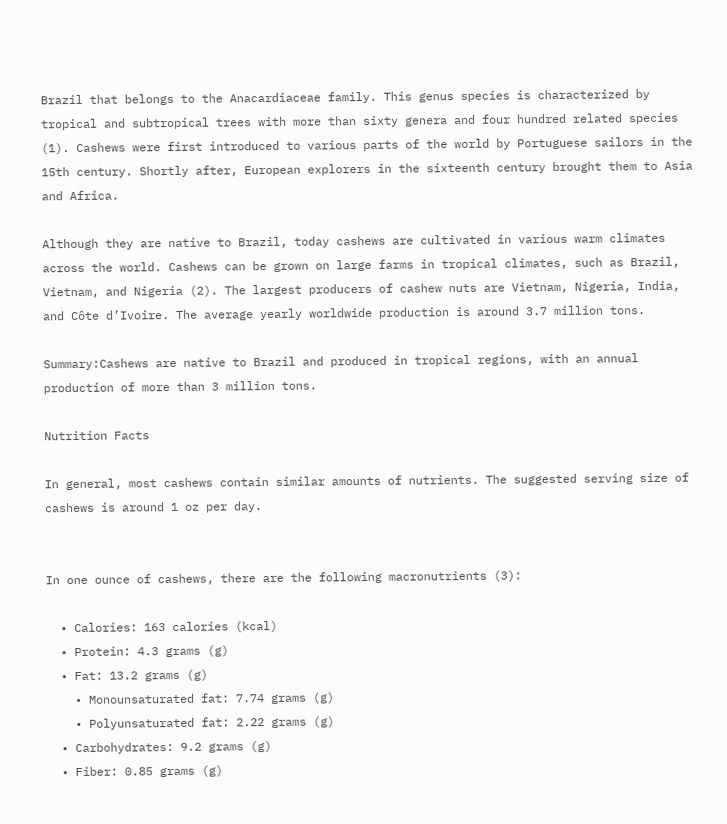Brazil that belongs to the Anacardiaceae family. This genus species is characterized by tropical and subtropical trees with more than sixty genera and four hundred related species (1). Cashews were first introduced to various parts of the world by Portuguese sailors in the 15th century. Shortly after, European explorers in the sixteenth century brought them to Asia and Africa.

Although they are native to Brazil, today cashews are cultivated in various warm climates across the world. Cashews can be grown on large farms in tropical climates, such as Brazil, Vietnam, and Nigeria (2). The largest producers of cashew nuts are Vietnam, Nigeria, India, and Côte d’Ivoire. The average yearly worldwide production is around 3.7 million tons.

Summary:Cashews are native to Brazil and produced in tropical regions, with an annual production of more than 3 million tons.

Nutrition Facts

In general, most cashews contain similar amounts of nutrients. The suggested serving size of cashews is around 1 oz per day.


In one ounce of cashews, there are the following macronutrients (3):

  • Calories: 163 calories (kcal)
  • Protein: 4.3 grams (g)
  • Fat: 13.2 grams (g)
    • Monounsaturated fat: 7.74 grams (g)
    • Polyunsaturated fat: 2.22 grams (g)
  • Carbohydrates: 9.2 grams (g)
  • Fiber: 0.85 grams (g)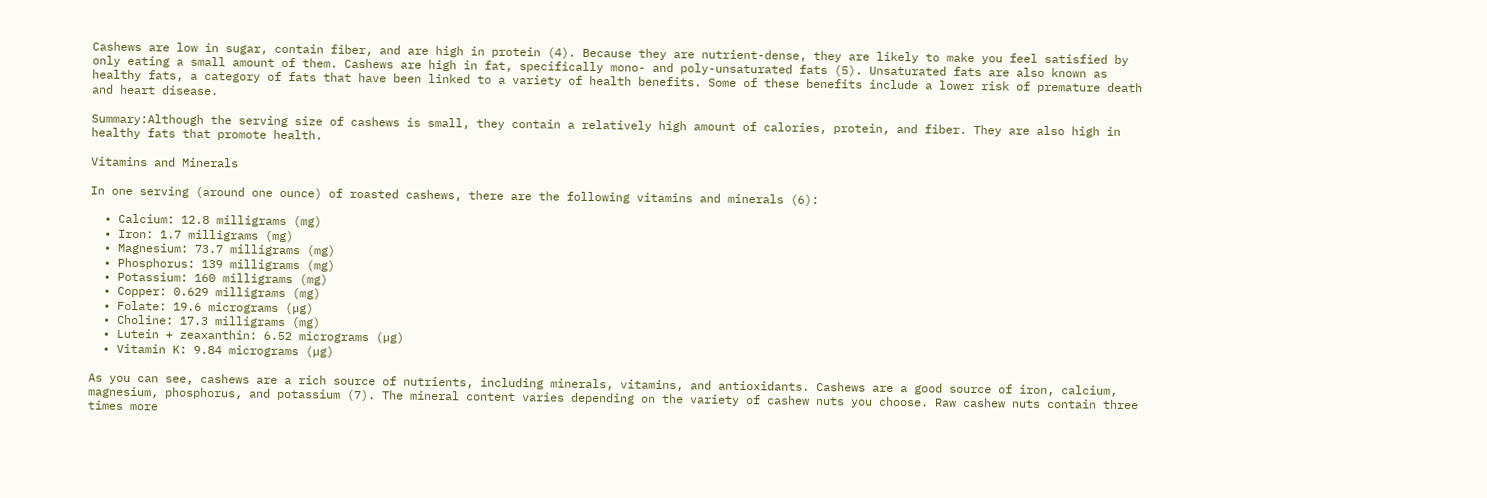Cashews are low in sugar, contain fiber, and are high in protein (4). Because they are nutrient-dense, they are likely to make you feel satisfied by only eating a small amount of them. Cashews are high in fat, specifically mono- and poly-unsaturated fats (5). Unsaturated fats are also known as healthy fats, a category of fats that have been linked to a variety of health benefits. Some of these benefits include a lower risk of premature death and heart disease.

Summary:Although the serving size of cashews is small, they contain a relatively high amount of calories, protein, and fiber. They are also high in healthy fats that promote health.

Vitamins and Minerals

In one serving (around one ounce) of roasted cashews, there are the following vitamins and minerals (6):

  • Calcium: 12.8 milligrams (mg)
  • Iron: 1.7 milligrams (mg)
  • Magnesium: 73.7 milligrams (mg)
  • Phosphorus: 139 milligrams (mg)
  • Potassium: 160 milligrams (mg)
  • Copper: 0.629 milligrams (mg)
  • Folate: 19.6 micrograms (µg)
  • Choline: 17.3 milligrams (mg)
  • Lutein + zeaxanthin: 6.52 micrograms (µg)
  • Vitamin K: 9.84 micrograms (µg)

As you can see, cashews are a rich source of nutrients, including minerals, vitamins, and antioxidants. Cashews are a good source of iron, calcium, magnesium, phosphorus, and potassium (7). The mineral content varies depending on the variety of cashew nuts you choose. Raw cashew nuts contain three times more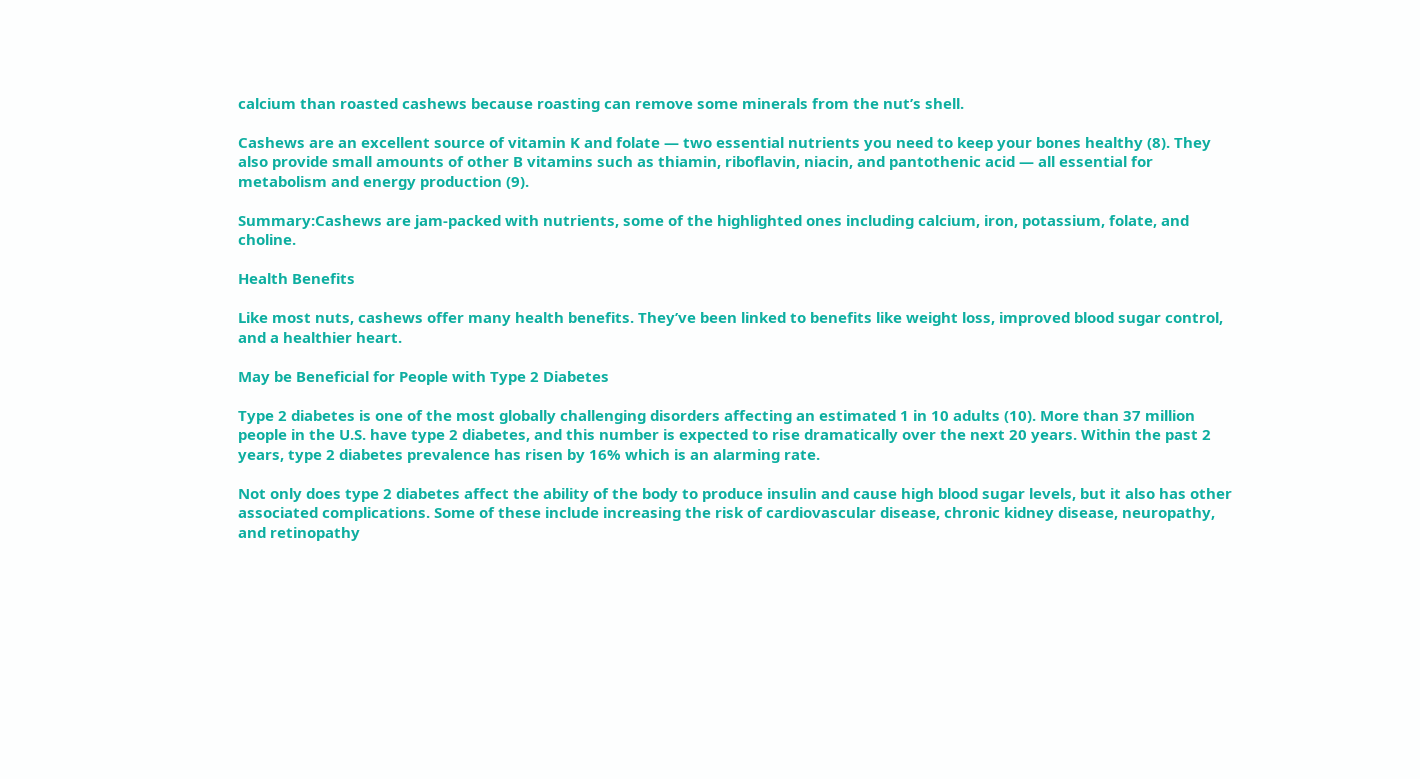calcium than roasted cashews because roasting can remove some minerals from the nut’s shell.

Cashews are an excellent source of vitamin K and folate — two essential nutrients you need to keep your bones healthy (8). They also provide small amounts of other B vitamins such as thiamin, riboflavin, niacin, and pantothenic acid — all essential for metabolism and energy production (9).

Summary:Cashews are jam-packed with nutrients, some of the highlighted ones including calcium, iron, potassium, folate, and choline.

Health Benefits

Like most nuts, cashews offer many health benefits. They’ve been linked to benefits like weight loss, improved blood sugar control, and a healthier heart.

May be Beneficial for People with Type 2 Diabetes

Type 2 diabetes is one of the most globally challenging disorders affecting an estimated 1 in 10 adults (10). More than 37 million people in the U.S. have type 2 diabetes, and this number is expected to rise dramatically over the next 20 years. Within the past 2 years, type 2 diabetes prevalence has risen by 16% which is an alarming rate.

Not only does type 2 diabetes affect the ability of the body to produce insulin and cause high blood sugar levels, but it also has other associated complications. Some of these include increasing the risk of cardiovascular disease, chronic kidney disease, neuropathy, and retinopathy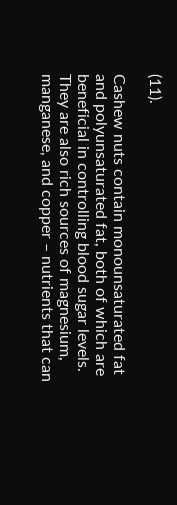(11).

Cashew nuts contain monounsaturated fat and polyunsaturated fat, both of which are beneficial in controlling blood sugar levels. They are also rich sources of magnesium, manganese, and copper – nutrients that can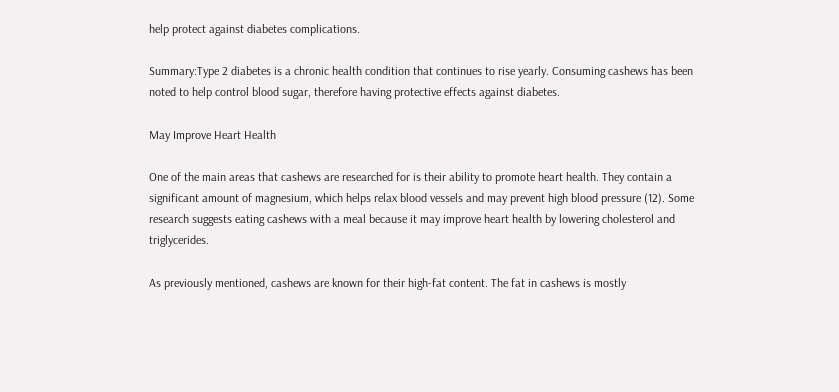help protect against diabetes complications.

Summary:Type 2 diabetes is a chronic health condition that continues to rise yearly. Consuming cashews has been noted to help control blood sugar, therefore having protective effects against diabetes.

May Improve Heart Health

One of the main areas that cashews are researched for is their ability to promote heart health. They contain a significant amount of magnesium, which helps relax blood vessels and may prevent high blood pressure (12). Some research suggests eating cashews with a meal because it may improve heart health by lowering cholesterol and triglycerides.

As previously mentioned, cashews are known for their high-fat content. The fat in cashews is mostly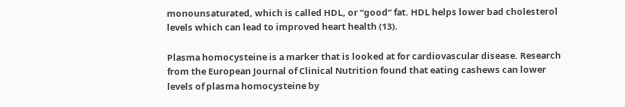monounsaturated, which is called HDL, or “good” fat. HDL helps lower bad cholesterol levels which can lead to improved heart health (13).

Plasma homocysteine is a marker that is looked at for cardiovascular disease. Research from the European Journal of Clinical Nutrition found that eating cashews can lower levels of plasma homocysteine by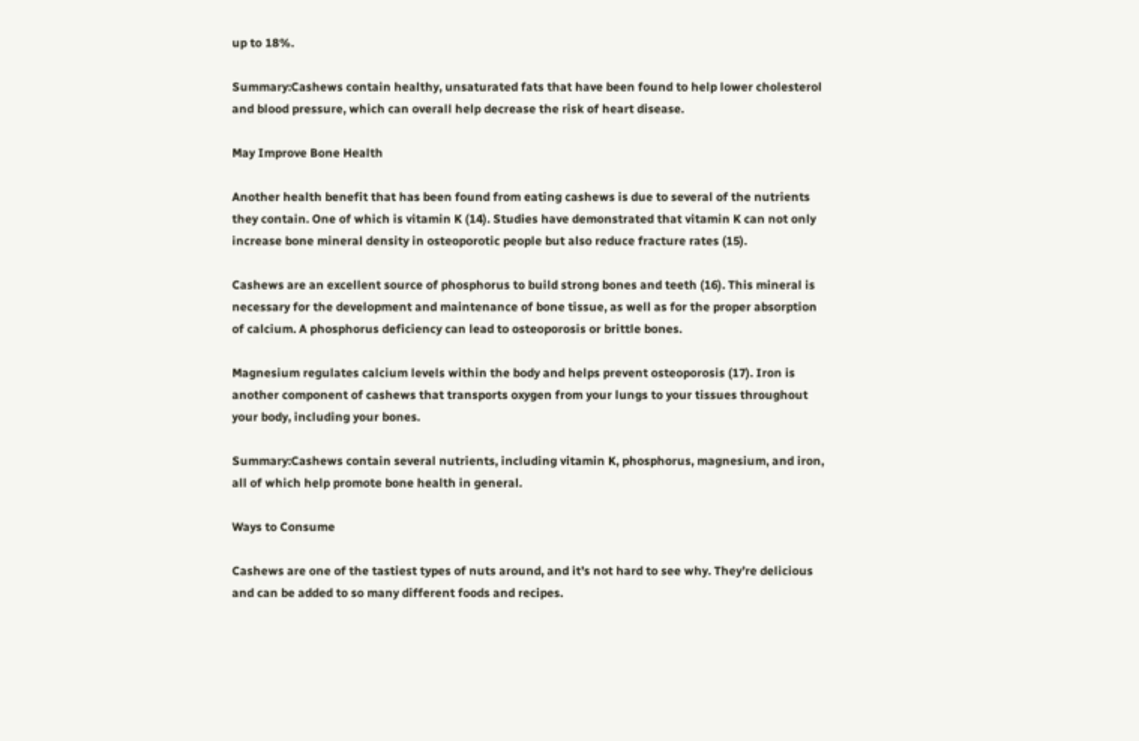up to 18%.

Summary:Cashews contain healthy, unsaturated fats that have been found to help lower cholesterol and blood pressure, which can overall help decrease the risk of heart disease.

May Improve Bone Health

Another health benefit that has been found from eating cashews is due to several of the nutrients they contain. One of which is vitamin K (14). Studies have demonstrated that vitamin K can not only increase bone mineral density in osteoporotic people but also reduce fracture rates (15).

Cashews are an excellent source of phosphorus to build strong bones and teeth (16). This mineral is necessary for the development and maintenance of bone tissue, as well as for the proper absorption of calcium. A phosphorus deficiency can lead to osteoporosis or brittle bones.

Magnesium regulates calcium levels within the body and helps prevent osteoporosis (17). Iron is another component of cashews that transports oxygen from your lungs to your tissues throughout your body, including your bones.

Summary:Cashews contain several nutrients, including vitamin K, phosphorus, magnesium, and iron, all of which help promote bone health in general.

Ways to Consume

Cashews are one of the tastiest types of nuts around, and it’s not hard to see why. They’re delicious and can be added to so many different foods and recipes.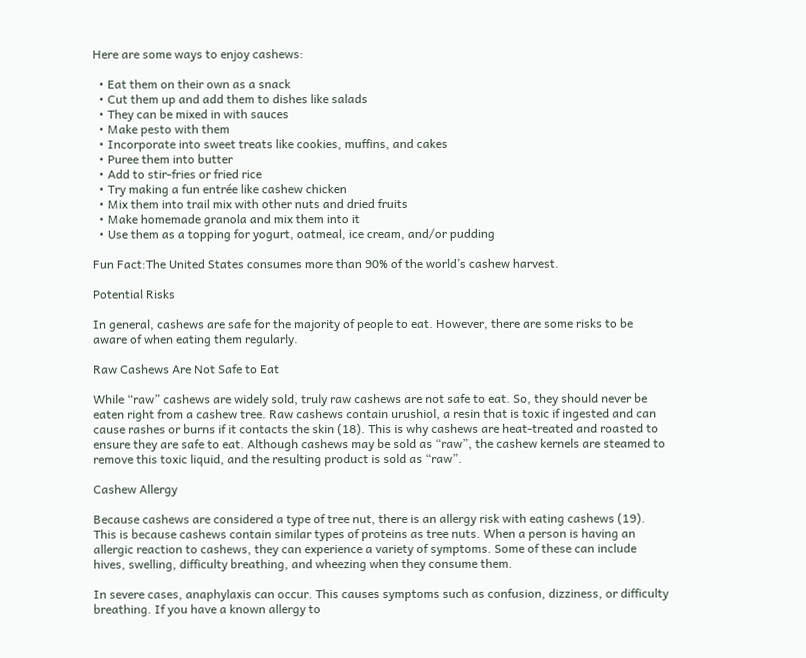Here are some ways to enjoy cashews:

  • Eat them on their own as a snack
  • Cut them up and add them to dishes like salads
  • They can be mixed in with sauces
  • Make pesto with them
  • Incorporate into sweet treats like cookies, muffins, and cakes
  • Puree them into butter
  • Add to stir-fries or fried rice
  • Try making a fun entrée like cashew chicken
  • Mix them into trail mix with other nuts and dried fruits
  • Make homemade granola and mix them into it
  • Use them as a topping for yogurt, oatmeal, ice cream, and/or pudding

Fun Fact:The United States consumes more than 90% of the world’s cashew harvest.

Potential Risks

In general, cashews are safe for the majority of people to eat. However, there are some risks to be aware of when eating them regularly.

Raw Cashews Are Not Safe to Eat

While “raw” cashews are widely sold, truly raw cashews are not safe to eat. So, they should never be eaten right from a cashew tree. Raw cashews contain urushiol, a resin that is toxic if ingested and can cause rashes or burns if it contacts the skin (18). This is why cashews are heat-treated and roasted to ensure they are safe to eat. Although cashews may be sold as “raw”, the cashew kernels are steamed to remove this toxic liquid, and the resulting product is sold as “raw”.

Cashew Allergy

Because cashews are considered a type of tree nut, there is an allergy risk with eating cashews (19). This is because cashews contain similar types of proteins as tree nuts. When a person is having an allergic reaction to cashews, they can experience a variety of symptoms. Some of these can include hives, swelling, difficulty breathing, and wheezing when they consume them.

In severe cases, anaphylaxis can occur. This causes symptoms such as confusion, dizziness, or difficulty breathing. If you have a known allergy to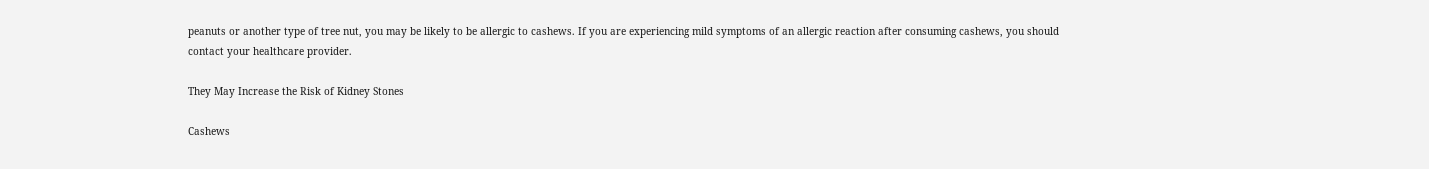peanuts or another type of tree nut, you may be likely to be allergic to cashews. If you are experiencing mild symptoms of an allergic reaction after consuming cashews, you should contact your healthcare provider.

They May Increase the Risk of Kidney Stones

Cashews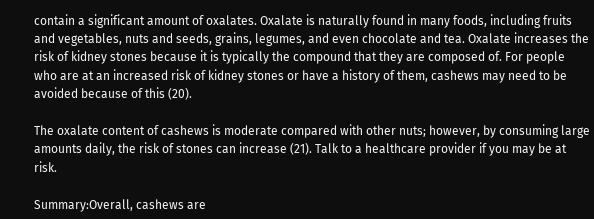contain a significant amount of oxalates. Oxalate is naturally found in many foods, including fruits and vegetables, nuts and seeds, grains, legumes, and even chocolate and tea. Oxalate increases the risk of kidney stones because it is typically the compound that they are composed of. For people who are at an increased risk of kidney stones or have a history of them, cashews may need to be avoided because of this (20).

The oxalate content of cashews is moderate compared with other nuts; however, by consuming large amounts daily, the risk of stones can increase (21). Talk to a healthcare provider if you may be at risk.

Summary:Overall, cashews are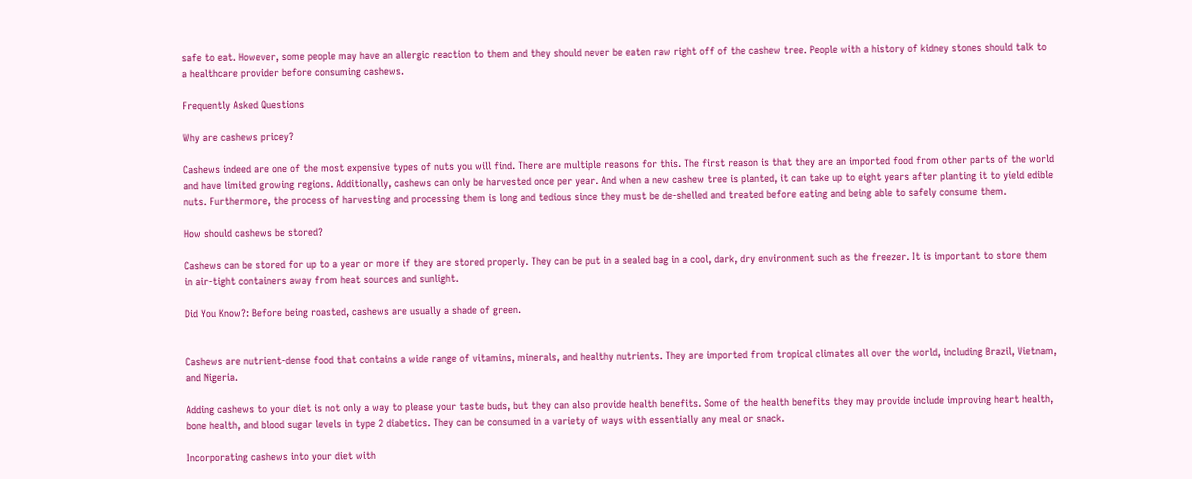safe to eat. However, some people may have an allergic reaction to them and they should never be eaten raw right off of the cashew tree. People with a history of kidney stones should talk to a healthcare provider before consuming cashews.

Frequently Asked Questions

Why are cashews pricey?

Cashews indeed are one of the most expensive types of nuts you will find. There are multiple reasons for this. The first reason is that they are an imported food from other parts of the world and have limited growing regions. Additionally, cashews can only be harvested once per year. And when a new cashew tree is planted, it can take up to eight years after planting it to yield edible nuts. Furthermore, the process of harvesting and processing them is long and tedious since they must be de-shelled and treated before eating and being able to safely consume them.

How should cashews be stored?

Cashews can be stored for up to a year or more if they are stored properly. They can be put in a sealed bag in a cool, dark, dry environment such as the freezer. It is important to store them in air-tight containers away from heat sources and sunlight.

Did You Know?: Before being roasted, cashews are usually a shade of green.


Cashews are nutrient-dense food that contains a wide range of vitamins, minerals, and healthy nutrients. They are imported from tropical climates all over the world, including Brazil, Vietnam, and Nigeria.

Adding cashews to your diet is not only a way to please your taste buds, but they can also provide health benefits. Some of the health benefits they may provide include improving heart health, bone health, and blood sugar levels in type 2 diabetics. They can be consumed in a variety of ways with essentially any meal or snack.

Incorporating cashews into your diet with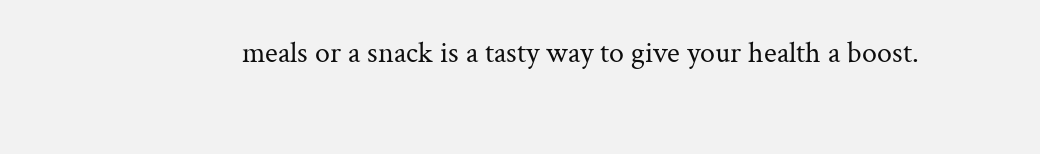meals or a snack is a tasty way to give your health a boost.